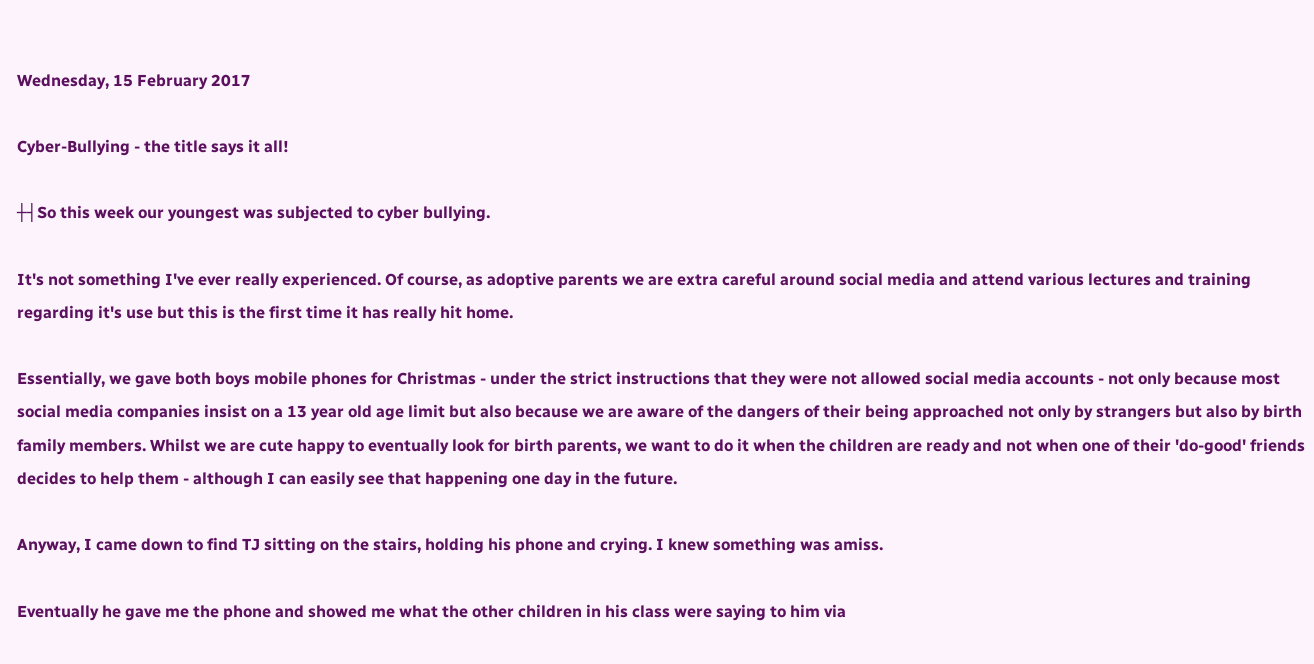Wednesday, 15 February 2017

Cyber-Bullying - the title says it all!

┼┤So this week our youngest was subjected to cyber bullying.

It's not something I've ever really experienced. Of course, as adoptive parents we are extra careful around social media and attend various lectures and training regarding it's use but this is the first time it has really hit home.

Essentially, we gave both boys mobile phones for Christmas - under the strict instructions that they were not allowed social media accounts - not only because most social media companies insist on a 13 year old age limit but also because we are aware of the dangers of their being approached not only by strangers but also by birth family members. Whilst we are cute happy to eventually look for birth parents, we want to do it when the children are ready and not when one of their 'do-good' friends decides to help them - although I can easily see that happening one day in the future.

Anyway, I came down to find TJ sitting on the stairs, holding his phone and crying. I knew something was amiss.

Eventually he gave me the phone and showed me what the other children in his class were saying to him via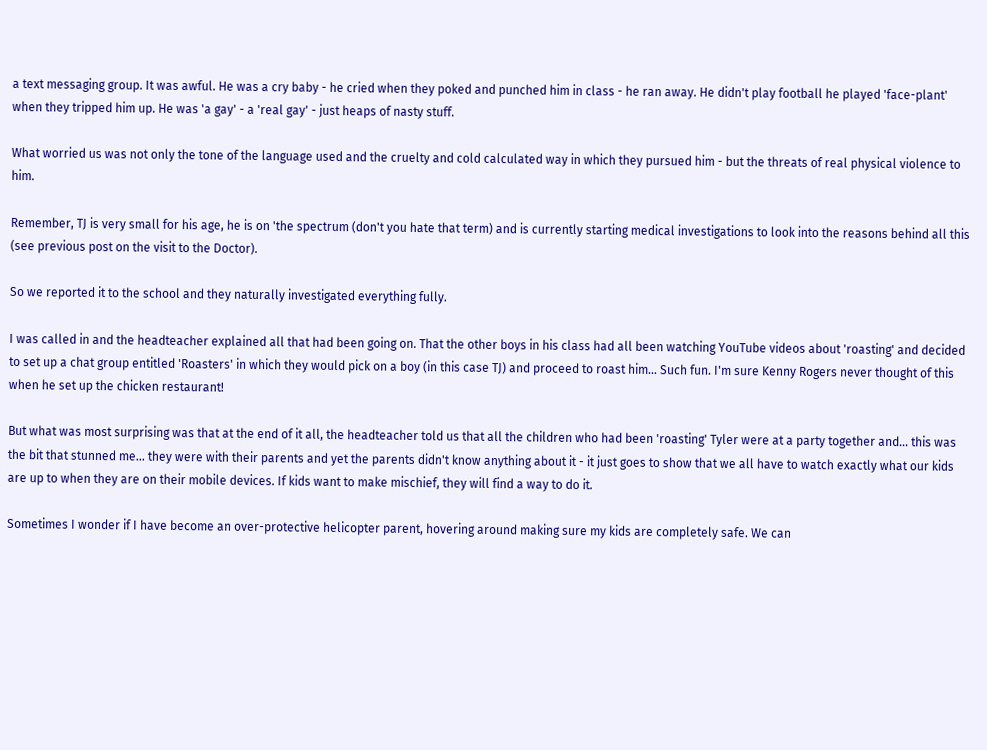a text messaging group. It was awful. He was a cry baby - he cried when they poked and punched him in class - he ran away. He didn't play football he played 'face-plant' when they tripped him up. He was 'a gay' - a 'real gay' - just heaps of nasty stuff.

What worried us was not only the tone of the language used and the cruelty and cold calculated way in which they pursued him - but the threats of real physical violence to him.

Remember, TJ is very small for his age, he is on 'the spectrum (don't you hate that term) and is currently starting medical investigations to look into the reasons behind all this (see previous post on the visit to the Doctor).

So we reported it to the school and they naturally investigated everything fully.

I was called in and the headteacher explained all that had been going on. That the other boys in his class had all been watching YouTube videos about 'roasting' and decided to set up a chat group entitled 'Roasters' in which they would pick on a boy (in this case TJ) and proceed to roast him... Such fun. I'm sure Kenny Rogers never thought of this when he set up the chicken restaurant!

But what was most surprising was that at the end of it all, the headteacher told us that all the children who had been 'roasting' Tyler were at a party together and... this was the bit that stunned me... they were with their parents and yet the parents didn't know anything about it - it just goes to show that we all have to watch exactly what our kids are up to when they are on their mobile devices. If kids want to make mischief, they will find a way to do it.

Sometimes I wonder if I have become an over-protective helicopter parent, hovering around making sure my kids are completely safe. We can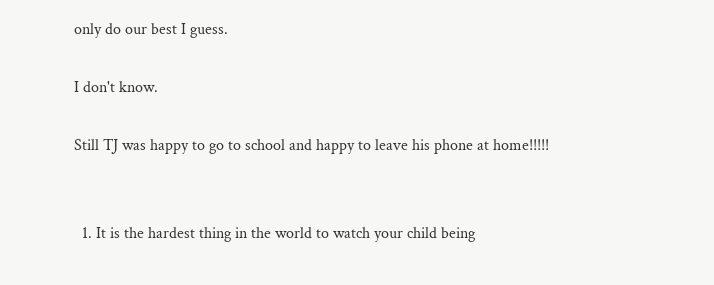only do our best I guess.

I don't know.

Still TJ was happy to go to school and happy to leave his phone at home!!!!!


  1. It is the hardest thing in the world to watch your child being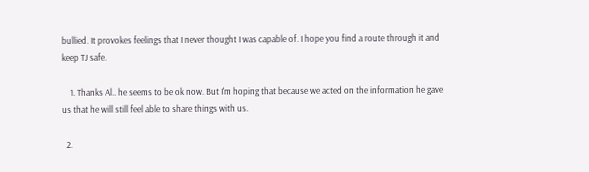bullied. It provokes feelings that I never thought I was capable of. I hope you find a route through it and keep TJ safe.

    1. Thanks Al.. he seems to be ok now. But I'm hoping that because we acted on the information he gave us that he will still feel able to share things with us.

  2.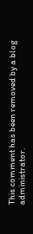This comment has been removed by a blog administrator.